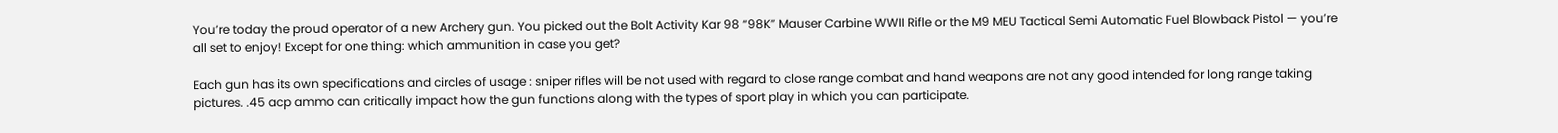You’re today the proud operator of a new Archery gun. You picked out the Bolt Activity Kar 98 “98K” Mauser Carbine WWII Rifle or the M9 MEU Tactical Semi Automatic Fuel Blowback Pistol — you’re all set to enjoy! Except for one thing: which ammunition in case you get?

Each gun has its own specifications and circles of usage : sniper rifles will be not used with regard to close range combat and hand weapons are not any good intended for long range taking pictures. .45 acp ammo can critically impact how the gun functions along with the types of sport play in which you can participate.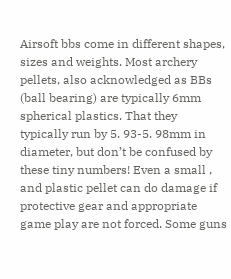Airsoft bbs come in different shapes, sizes and weights. Most archery pellets, also acknowledged as BBs (ball bearing) are typically 6mm spherical plastics. That they typically run by 5. 93-5. 98mm in diameter, but don’t be confused by these tiny numbers! Even a small , and plastic pellet can do damage if protective gear and appropriate game play are not forced. Some guns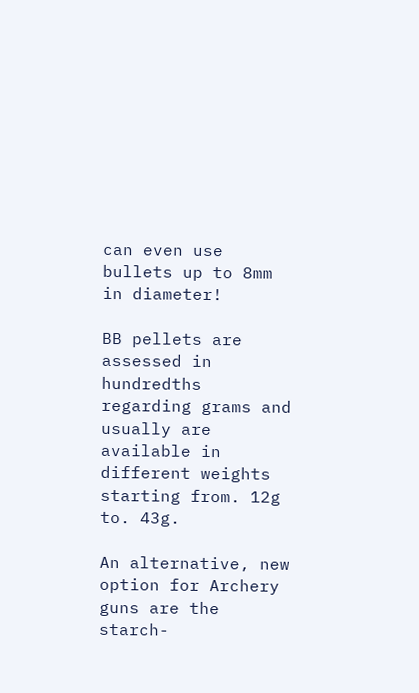can even use bullets up to 8mm in diameter!

BB pellets are assessed in hundredths regarding grams and usually are available in different weights starting from. 12g to. 43g.

An alternative, new option for Archery guns are the starch-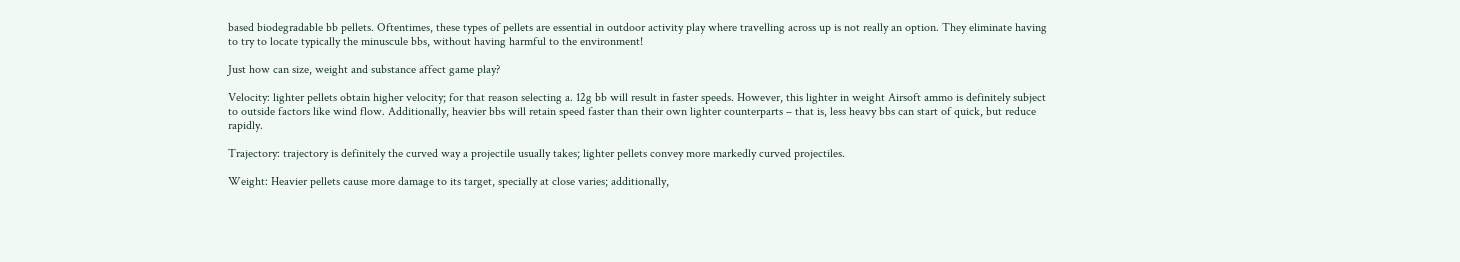based biodegradable bb pellets. Oftentimes, these types of pellets are essential in outdoor activity play where travelling across up is not really an option. They eliminate having to try to locate typically the minuscule bbs, without having harmful to the environment!

Just how can size, weight and substance affect game play?

Velocity: lighter pellets obtain higher velocity; for that reason selecting a. 12g bb will result in faster speeds. However, this lighter in weight Airsoft ammo is definitely subject to outside factors like wind flow. Additionally, heavier bbs will retain speed faster than their own lighter counterparts – that is, less heavy bbs can start of quick, but reduce rapidly.

Trajectory: trajectory is definitely the curved way a projectile usually takes; lighter pellets convey more markedly curved projectiles.

Weight: Heavier pellets cause more damage to its target, specially at close varies; additionally,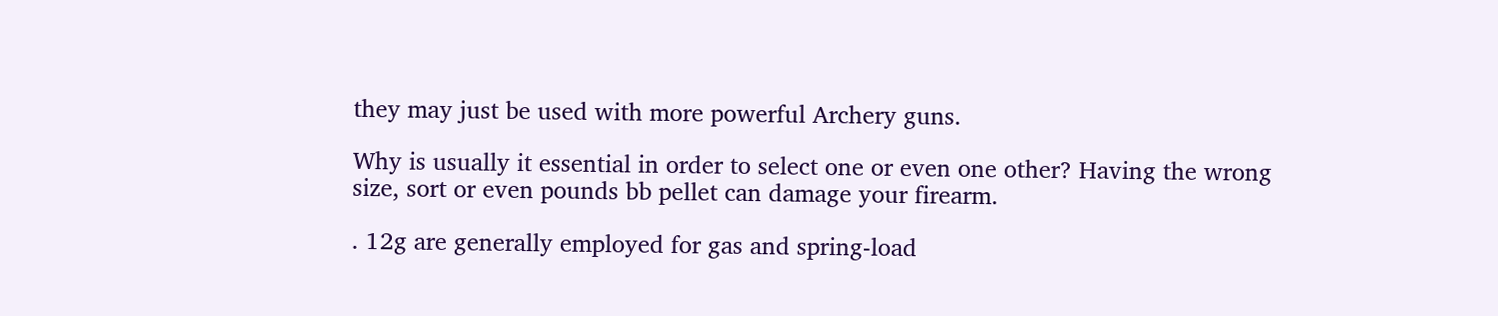they may just be used with more powerful Archery guns.

Why is usually it essential in order to select one or even one other? Having the wrong size, sort or even pounds bb pellet can damage your firearm.

. 12g are generally employed for gas and spring-load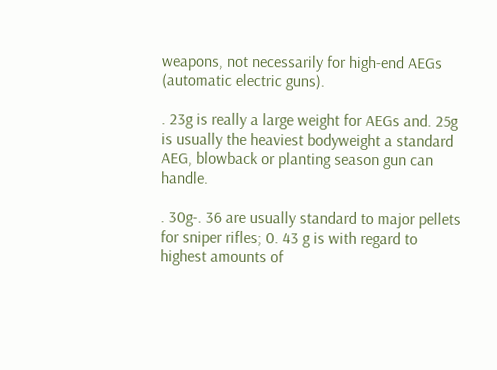weapons, not necessarily for high-end AEGs (automatic electric guns).

. 23g is really a large weight for AEGs and. 25g is usually the heaviest bodyweight a standard AEG, blowback or planting season gun can handle.

. 30g-. 36 are usually standard to major pellets for sniper rifles; 0. 43 g is with regard to highest amounts of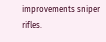improvements sniper rifles.